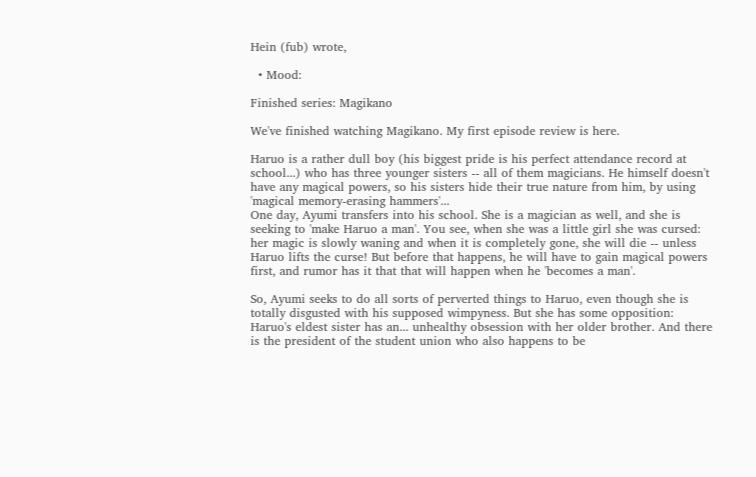Hein (fub) wrote,

  • Mood:

Finished series: Magikano

We've finished watching Magikano. My first episode review is here.

Haruo is a rather dull boy (his biggest pride is his perfect attendance record at school...) who has three younger sisters -- all of them magicians. He himself doesn't have any magical powers, so his sisters hide their true nature from him, by using 'magical memory-erasing hammers'...
One day, Ayumi transfers into his school. She is a magician as well, and she is seeking to 'make Haruo a man'. You see, when she was a little girl she was cursed: her magic is slowly waning and when it is completely gone, she will die -- unless Haruo lifts the curse! But before that happens, he will have to gain magical powers first, and rumor has it that that will happen when he 'becomes a man'.

So, Ayumi seeks to do all sorts of perverted things to Haruo, even though she is totally disgusted with his supposed wimpyness. But she has some opposition: Haruo's eldest sister has an... unhealthy obsession with her older brother. And there is the president of the student union who also happens to be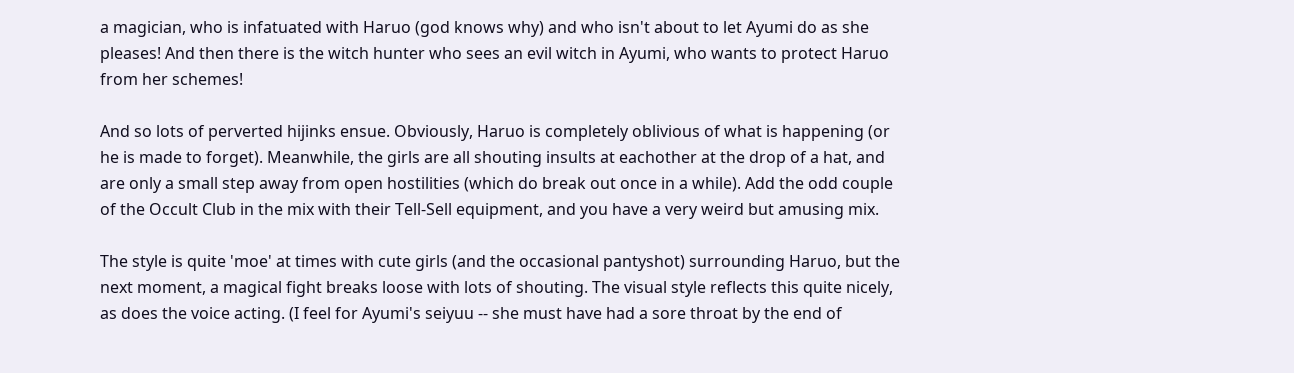a magician, who is infatuated with Haruo (god knows why) and who isn't about to let Ayumi do as she pleases! And then there is the witch hunter who sees an evil witch in Ayumi, who wants to protect Haruo from her schemes!

And so lots of perverted hijinks ensue. Obviously, Haruo is completely oblivious of what is happening (or he is made to forget). Meanwhile, the girls are all shouting insults at eachother at the drop of a hat, and are only a small step away from open hostilities (which do break out once in a while). Add the odd couple of the Occult Club in the mix with their Tell-Sell equipment, and you have a very weird but amusing mix.

The style is quite 'moe' at times with cute girls (and the occasional pantyshot) surrounding Haruo, but the next moment, a magical fight breaks loose with lots of shouting. The visual style reflects this quite nicely, as does the voice acting. (I feel for Ayumi's seiyuu -- she must have had a sore throat by the end of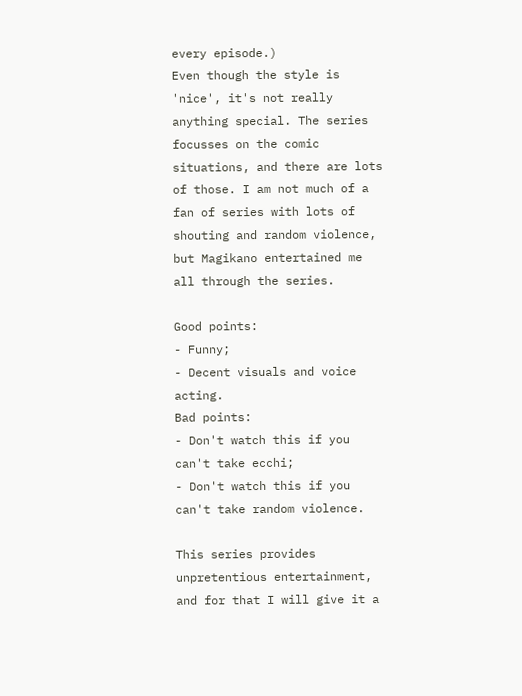every episode.)
Even though the style is 'nice', it's not really anything special. The series focusses on the comic situations, and there are lots of those. I am not much of a fan of series with lots of shouting and random violence, but Magikano entertained me all through the series.

Good points:
- Funny;
- Decent visuals and voice acting.
Bad points:
- Don't watch this if you can't take ecchi;
- Don't watch this if you can't take random violence.

This series provides unpretentious entertainment, and for that I will give it a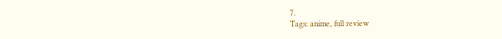7.
Tags: anime, full review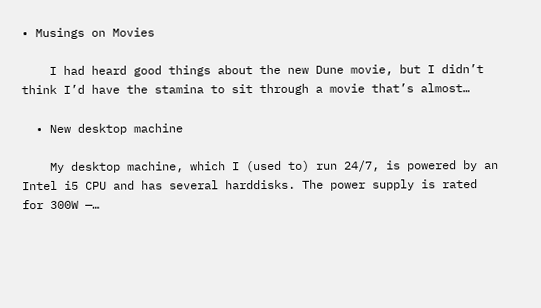• Musings on Movies

    I had heard good things about the new Dune movie, but I didn’t think I’d have the stamina to sit through a movie that’s almost…

  • New desktop machine

    My desktop machine, which I (used to) run 24/7, is powered by an Intel i5 CPU and has several harddisks. The power supply is rated for 300W —…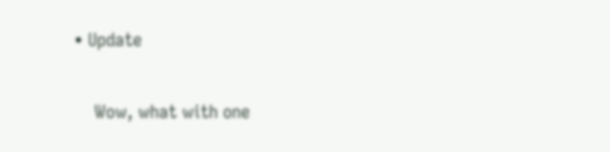• Update

    Wow, what with one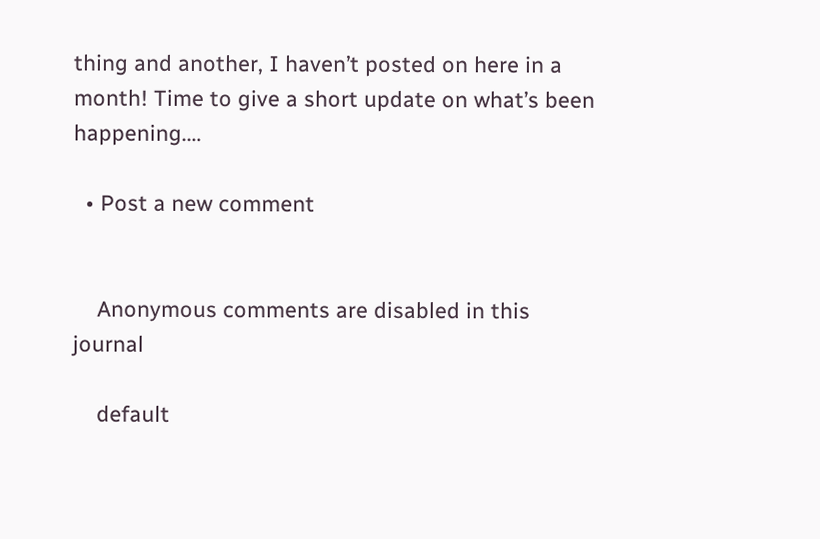thing and another, I haven’t posted on here in a month! Time to give a short update on what’s been happening.…

  • Post a new comment


    Anonymous comments are disabled in this journal

    default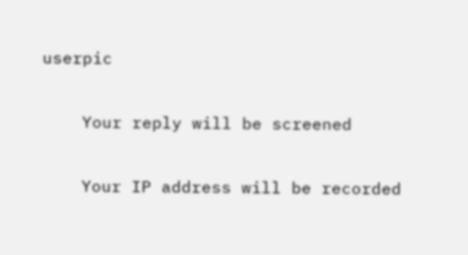userpic

    Your reply will be screened

    Your IP address will be recorded